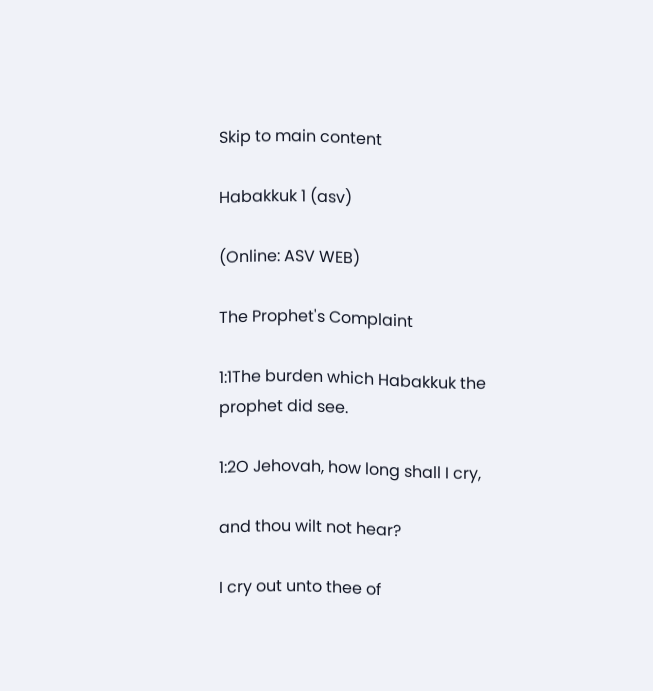Skip to main content

Habakkuk 1 (asv)

(Online: ASV WEB)

The Prophet's Complaint

1:1The burden which Habakkuk the prophet did see.

1:2O Jehovah, how long shall I cry,

and thou wilt not hear?

I cry out unto thee of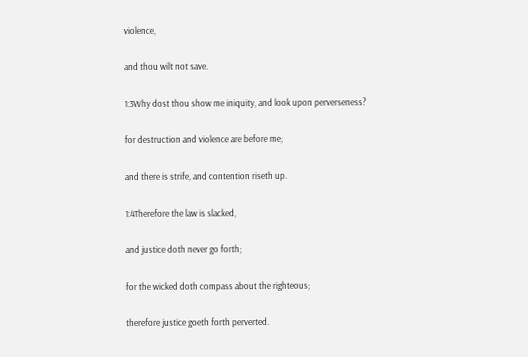violence,

and thou wilt not save.

1:3Why dost thou show me iniquity, and look upon perverseness?

for destruction and violence are before me;

and there is strife, and contention riseth up.

1:4Therefore the law is slacked,

and justice doth never go forth;

for the wicked doth compass about the righteous;

therefore justice goeth forth perverted.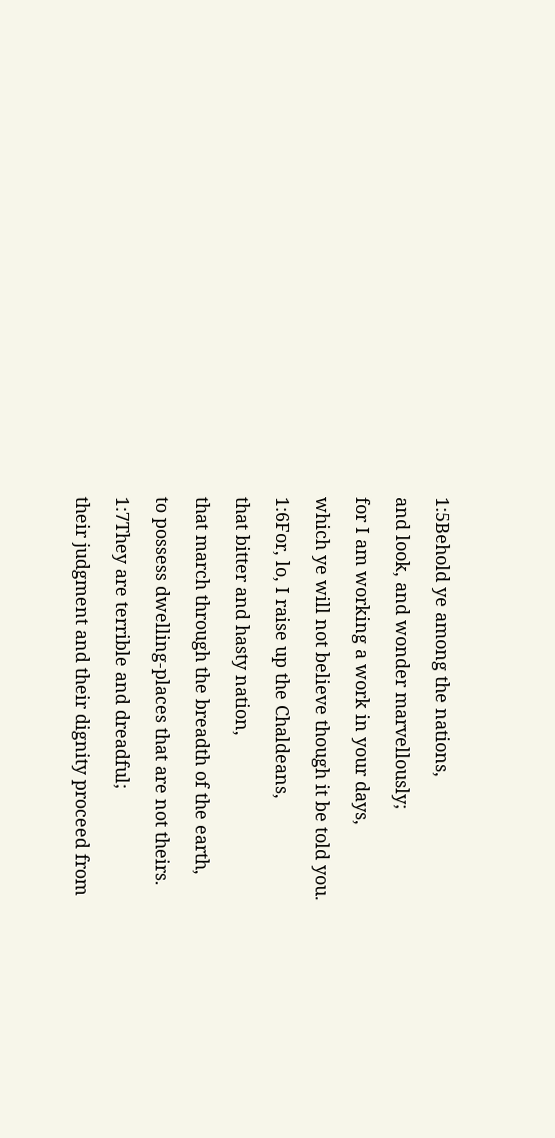1:5Behold ye among the nations,

and look, and wonder marvellously;

for I am working a work in your days,

which ye will not believe though it be told you.

1:6For, lo, I raise up the Chaldeans,

that bitter and hasty nation,

that march through the breadth of the earth,

to possess dwelling-places that are not theirs.

1:7They are terrible and dreadful;

their judgment and their dignity proceed from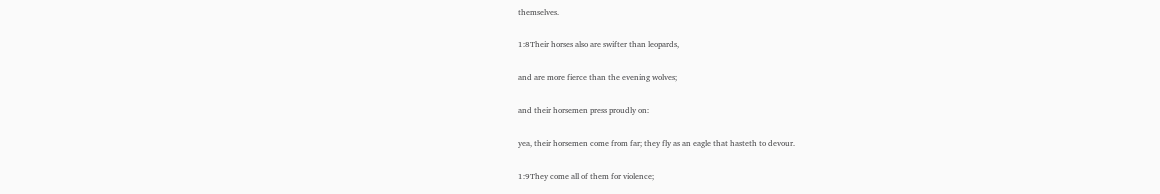themselves.

1:8Their horses also are swifter than leopards,

and are more fierce than the evening wolves;

and their horsemen press proudly on:

yea, their horsemen come from far; they fly as an eagle that hasteth to devour.

1:9They come all of them for violence;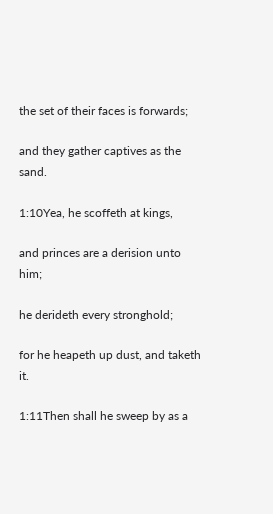the set of their faces is forwards;

and they gather captives as the sand.

1:10Yea, he scoffeth at kings,

and princes are a derision unto him;

he derideth every stronghold;

for he heapeth up dust, and taketh it.

1:11Then shall he sweep by as a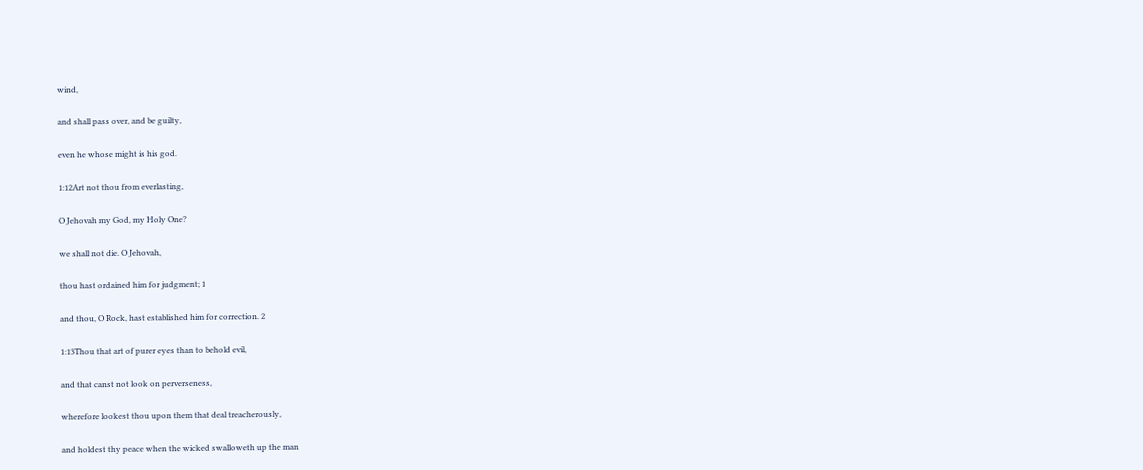wind,

and shall pass over, and be guilty,

even he whose might is his god.

1:12Art not thou from everlasting,

O Jehovah my God, my Holy One?

we shall not die. O Jehovah,

thou hast ordained him for judgment; 1

and thou, O Rock, hast established him for correction. 2

1:13Thou that art of purer eyes than to behold evil,

and that canst not look on perverseness,

wherefore lookest thou upon them that deal treacherously,

and holdest thy peace when the wicked swalloweth up the man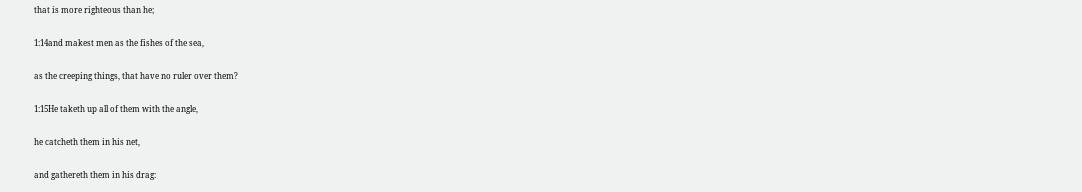that is more righteous than he;

1:14and makest men as the fishes of the sea,

as the creeping things, that have no ruler over them?

1:15He taketh up all of them with the angle,

he catcheth them in his net,

and gathereth them in his drag: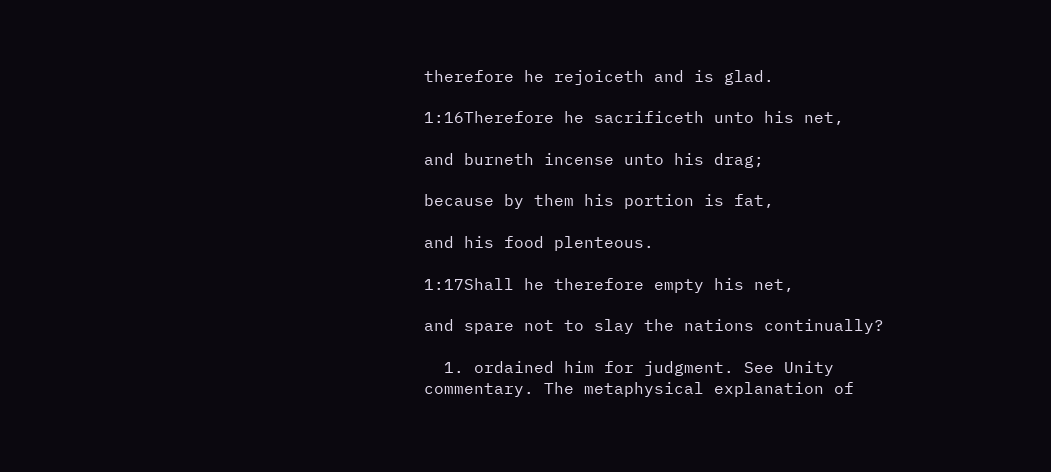therefore he rejoiceth and is glad.

1:16Therefore he sacrificeth unto his net,

and burneth incense unto his drag;

because by them his portion is fat,

and his food plenteous.

1:17Shall he therefore empty his net,

and spare not to slay the nations continually?

  1. ordained him for judgment. See Unity commentary. The metaphysical explanation of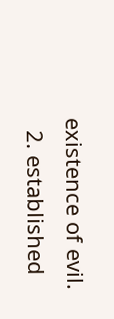existence of evil.
  2. established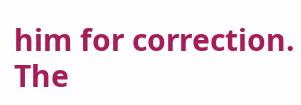him for correction. The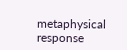metaphysical response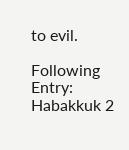to evil.

Following Entry: Habakkuk 2